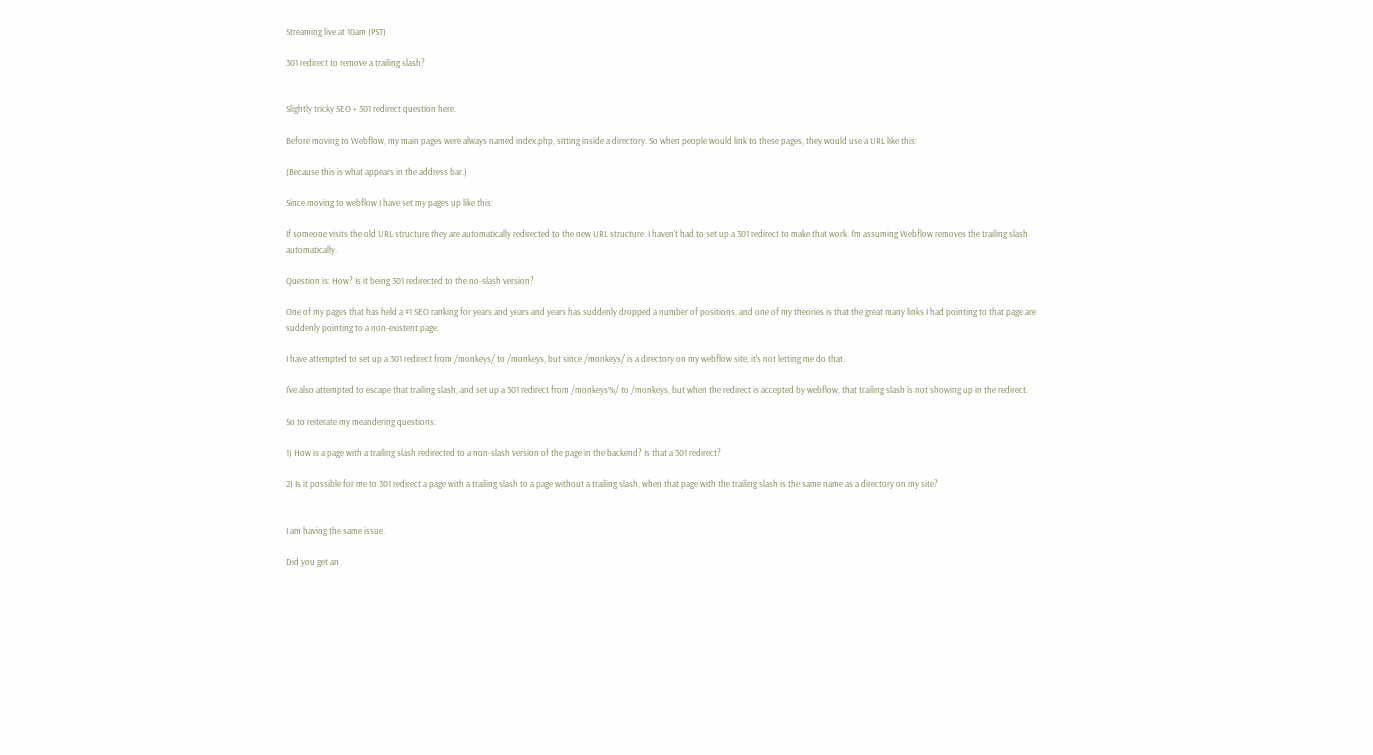Streaming live at 10am (PST)

301 redirect to remove a trailing slash?


Slightly tricky SEO + 301 redirect question here.

Before moving to Webflow, my main pages were always named index.php, sitting inside a directory. So when people would link to these pages, they would use a URL like this:

(Because this is what appears in the address bar.)

Since moving to webflow I have set my pages up like this:

If someone visits the old URL structure they are automatically redirected to the new URL structure. I haven't had to set up a 301 redirect to make that work. I'm assuming Webflow removes the trailing slash automatically.

Question is: How? Is it being 301 redirected to the no-slash version?

One of my pages that has held a #1 SEO ranking for years and years and years has suddenly dropped a number of positions, and one of my theories is that the great many links I had pointing to that page are suddenly pointing to a non-existent page.

I have attempted to set up a 301 redirect from /monkeys/ to /monkeys, but since /monkeys/ is a directory on my webflow site, it's not letting me do that.

I've also attempted to escape that trailing slash, and set up a 301 redirect from /monkeys%/ to /monkeys, but when the redirect is accepted by webflow, that trailing slash is not showing up in the redirect.

So to reiterate my meandering questions:

1) How is a page with a trailing slash redirected to a non-slash version of the page in the backend? Is that a 301 redirect?

2) Is it possible for me to 301 redirect a page with a trailing slash to a page without a trailing slash, when that page with the trailing slash is the same name as a directory on my site?


I am having the same issue.

Did you get an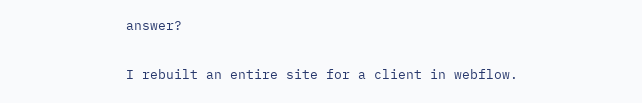answer?

I rebuilt an entire site for a client in webflow.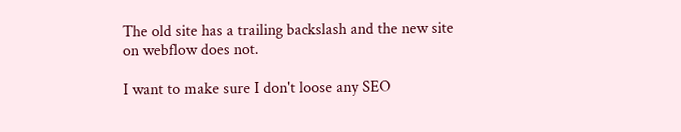The old site has a trailing backslash and the new site on webflow does not.

I want to make sure I don't loose any SEO